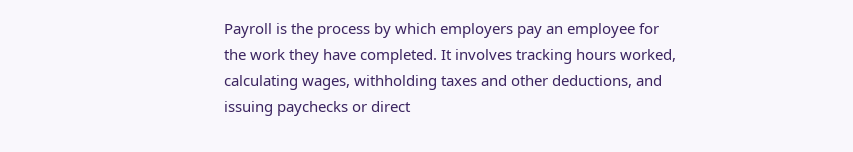Payroll is the process by which employers pay an employee for the work they have completed. It involves tracking hours worked, calculating wages, withholding taxes and other deductions, and issuing paychecks or direct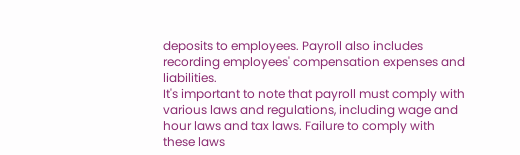deposits to employees. Payroll also includes recording employees' compensation expenses and liabilities.
It's important to note that payroll must comply with various laws and regulations, including wage and hour laws and tax laws. Failure to comply with these laws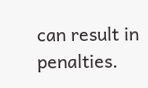can result in penalties.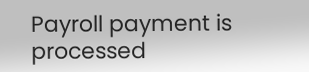Payroll payment is processed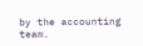by the accounting team.